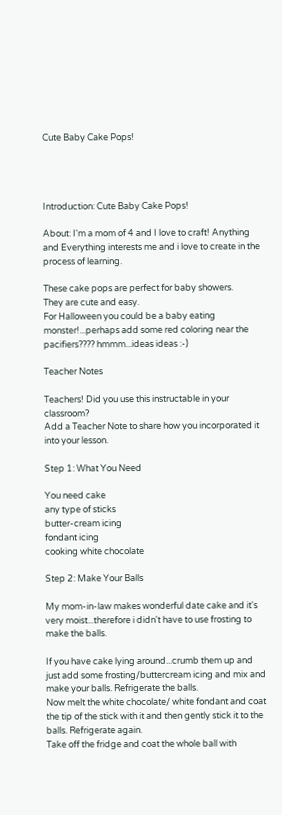Cute Baby Cake Pops!




Introduction: Cute Baby Cake Pops!

About: I'm a mom of 4 and I love to craft! Anything and Everything interests me and i love to create in the process of learning.

These cake pops are perfect for baby showers.
They are cute and easy.
For Halloween you could be a baby eating monster!...perhaps add some red coloring near the pacifiers???? hmmm...ideas ideas :-)

Teacher Notes

Teachers! Did you use this instructable in your classroom?
Add a Teacher Note to share how you incorporated it into your lesson.

Step 1: What You Need

You need cake
any type of sticks
butter-cream icing
fondant icing
cooking white chocolate

Step 2: Make Your Balls

My mom-in-law makes wonderful date cake and it's very moist...therefore i didn't have to use frosting to make the balls.

If you have cake lying around...crumb them up and just add some frosting/buttercream icing and mix and make your balls. Refrigerate the balls.
Now melt the white chocolate/ white fondant and coat the tip of the stick with it and then gently stick it to the balls. Refrigerate again.
Take off the fridge and coat the whole ball with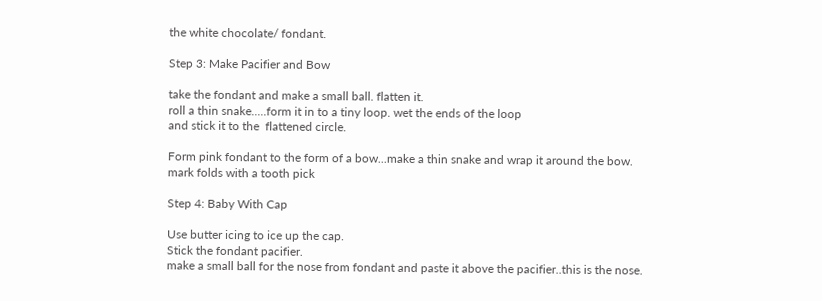the white chocolate/ fondant.

Step 3: Make Pacifier and Bow

take the fondant and make a small ball. flatten it.
roll a thin snake.....form it in to a tiny loop. wet the ends of the loop
and stick it to the  flattened circle.

Form pink fondant to the form of a bow...make a thin snake and wrap it around the bow.
mark folds with a tooth pick

Step 4: Baby With Cap

Use butter icing to ice up the cap.
Stick the fondant pacifier.
make a small ball for the nose from fondant and paste it above the pacifier..this is the nose.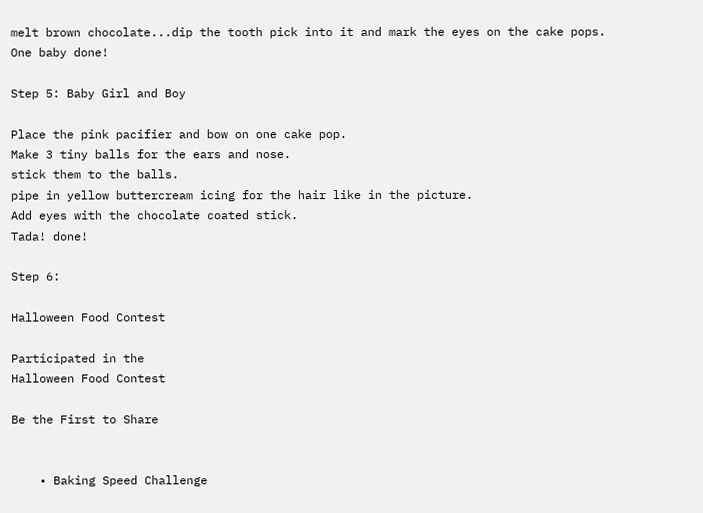melt brown chocolate...dip the tooth pick into it and mark the eyes on the cake pops.
One baby done!

Step 5: Baby Girl and Boy

Place the pink pacifier and bow on one cake pop.
Make 3 tiny balls for the ears and nose.
stick them to the balls.
pipe in yellow buttercream icing for the hair like in the picture.
Add eyes with the chocolate coated stick.
Tada! done!

Step 6:

Halloween Food Contest

Participated in the
Halloween Food Contest

Be the First to Share


    • Baking Speed Challenge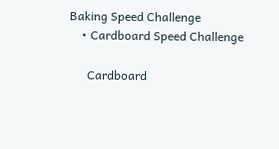Baking Speed Challenge
    • Cardboard Speed Challenge

      Cardboard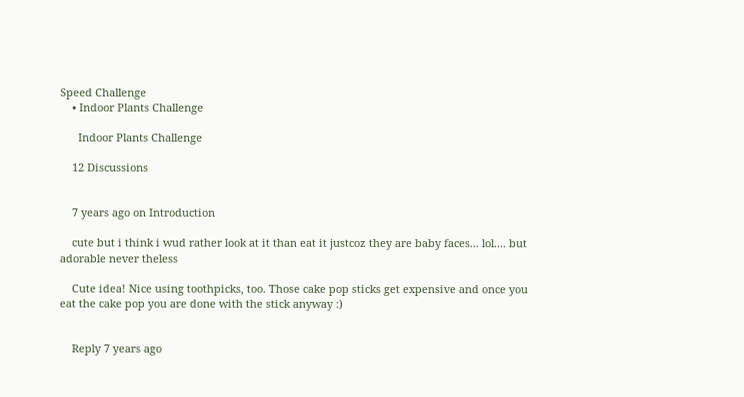Speed Challenge
    • Indoor Plants Challenge

      Indoor Plants Challenge

    12 Discussions


    7 years ago on Introduction

    cute but i think i wud rather look at it than eat it justcoz they are baby faces... lol.... but adorable never theless

    Cute idea! Nice using toothpicks, too. Those cake pop sticks get expensive and once you eat the cake pop you are done with the stick anyway :)


    Reply 7 years ago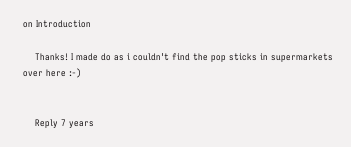on Introduction

    Thanks! I made do as i couldn't find the pop sticks in supermarkets over here :-)


    Reply 7 years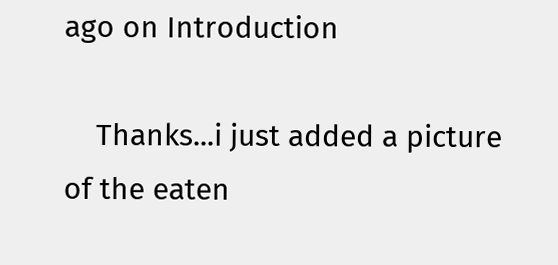ago on Introduction

    Thanks...i just added a picture of the eaten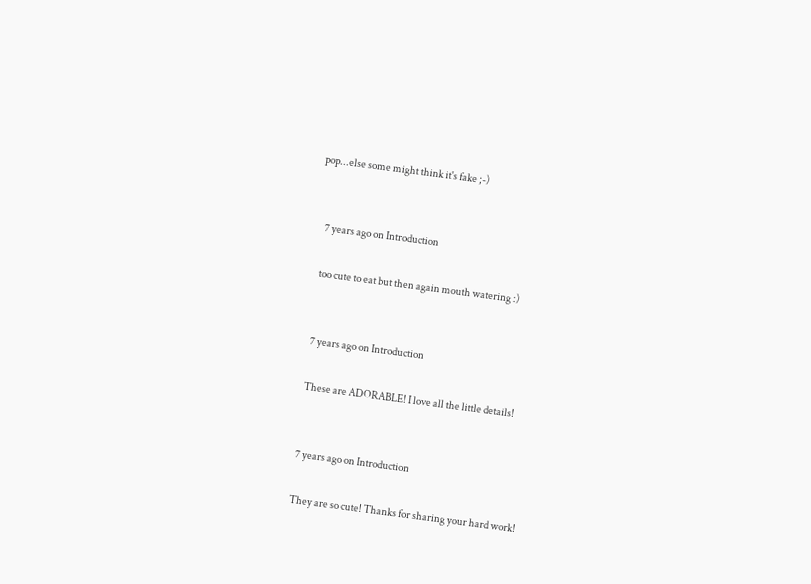pop...else some might think it's fake ;-)


    7 years ago on Introduction

    too cute to eat but then again mouth watering :)


    7 years ago on Introduction

    These are ADORABLE! I love all the little details!


    7 years ago on Introduction

    They are so cute! Thanks for sharing your hard work!